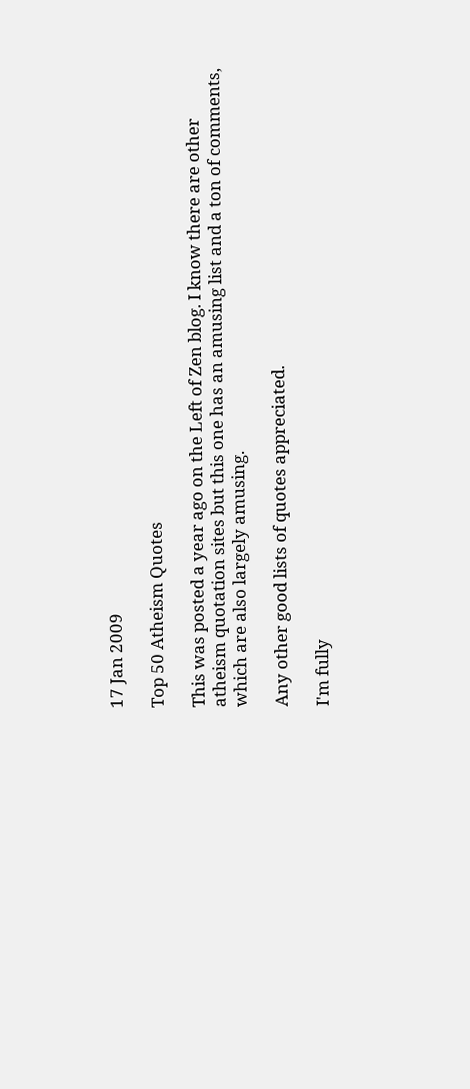17 Jan 2009

Top 50 Atheism Quotes

This was posted a year ago on the Left of Zen blog. I know there are other atheism quotation sites but this one has an amusing list and a ton of comments, which are also largely amusing.

Any other good lists of quotes appreciated.

I'm fully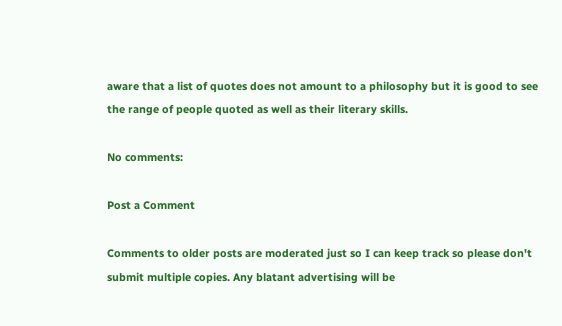aware that a list of quotes does not amount to a philosophy but it is good to see the range of people quoted as well as their literary skills.

No comments:

Post a Comment

Comments to older posts are moderated just so I can keep track so please don't submit multiple copies. Any blatant advertising will be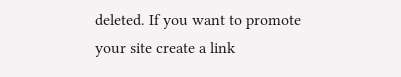deleted. If you want to promote your site create a link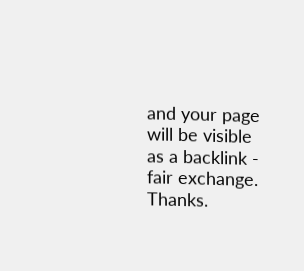and your page will be visible as a backlink - fair exchange. Thanks.